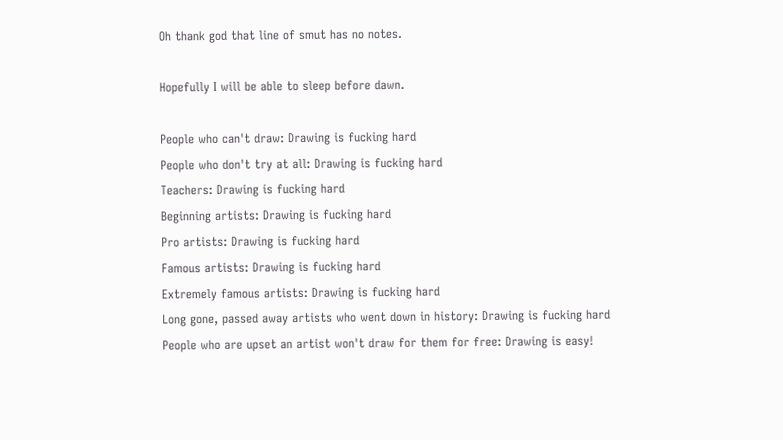Oh thank god that line of smut has no notes.

Hopefully I will be able to sleep before dawn.

People who can't draw: Drawing is fucking hard
People who don't try at all: Drawing is fucking hard
Teachers: Drawing is fucking hard
Beginning artists: Drawing is fucking hard
Pro artists: Drawing is fucking hard
Famous artists: Drawing is fucking hard
Extremely famous artists: Drawing is fucking hard
Long gone, passed away artists who went down in history: Drawing is fucking hard
People who are upset an artist won't draw for them for free: Drawing is easy!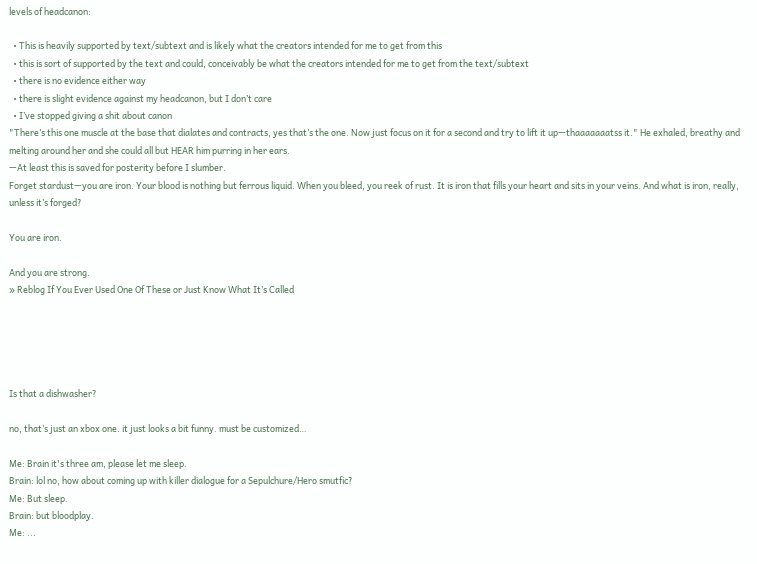levels of headcanon:

  • This is heavily supported by text/subtext and is likely what the creators intended for me to get from this
  • this is sort of supported by the text and could, conceivably be what the creators intended for me to get from the text/subtext
  • there is no evidence either way
  • there is slight evidence against my headcanon, but I don’t care
  • I’ve stopped giving a shit about canon
"There’s this one muscle at the base that dialates and contracts, yes that’s the one. Now just focus on it for a second and try to lift it up—thaaaaaaatss it." He exhaled, breathy and melting around her and she could all but HEAR him purring in her ears.
—At least this is saved for posterity before I slumber.
Forget stardust—you are iron. Your blood is nothing but ferrous liquid. When you bleed, you reek of rust. It is iron that fills your heart and sits in your veins. And what is iron, really, unless it’s forged?

You are iron.

And you are strong.
» Reblog If You Ever Used One Of These or Just Know What It’s Called





Is that a dishwasher?

no, that’s just an xbox one. it just looks a bit funny. must be customized…

Me: Brain it's three am, please let me sleep.
Brain: lol no, how about coming up with killer dialogue for a Sepulchure/Hero smutfic?
Me: But sleep.
Brain: but bloodplay.
Me: ...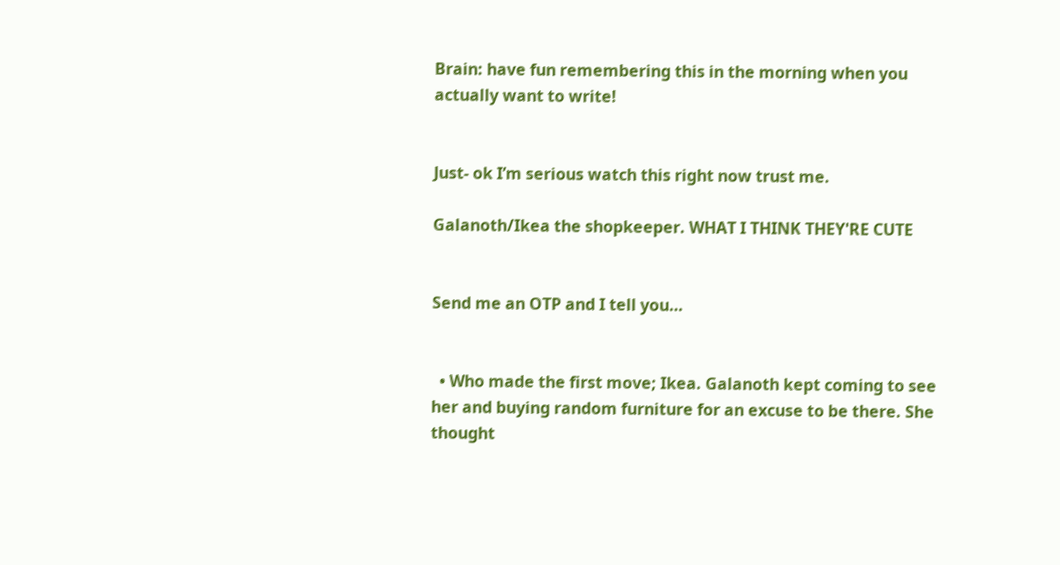Brain: have fun remembering this in the morning when you actually want to write!


Just- ok I’m serious watch this right now trust me.

Galanoth/Ikea the shopkeeper. WHAT I THINK THEY'RE CUTE


Send me an OTP and I tell you…


  • Who made the first move; Ikea. Galanoth kept coming to see her and buying random furniture for an excuse to be there. She thought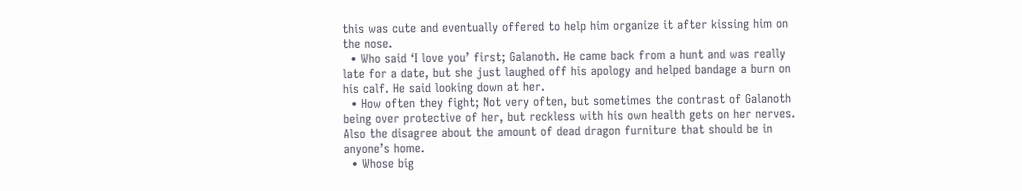this was cute and eventually offered to help him organize it after kissing him on the nose.
  • Who said ‘I love you’ first; Galanoth. He came back from a hunt and was really late for a date, but she just laughed off his apology and helped bandage a burn on his calf. He said looking down at her.
  • How often they fight; Not very often, but sometimes the contrast of Galanoth being over protective of her, but reckless with his own health gets on her nerves. Also the disagree about the amount of dead dragon furniture that should be in anyone’s home.
  • Whose big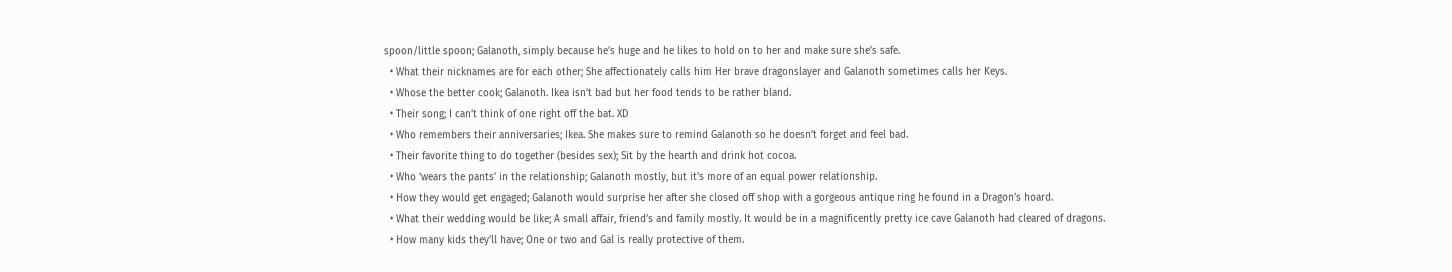spoon/little spoon; Galanoth, simply because he’s huge and he likes to hold on to her and make sure she’s safe.
  • What their nicknames are for each other; She affectionately calls him Her brave dragonslayer and Galanoth sometimes calls her Keys.
  • Whose the better cook; Galanoth. Ikea isn’t bad but her food tends to be rather bland.
  • Their song; I can’t think of one right off the bat. XD
  • Who remembers their anniversaries; Ikea. She makes sure to remind Galanoth so he doesn’t forget and feel bad.
  • Their favorite thing to do together (besides sex); Sit by the hearth and drink hot cocoa.
  • Who ‘wears the pants’ in the relationship; Galanoth mostly, but it’s more of an equal power relationship.
  • How they would get engaged; Galanoth would surprise her after she closed off shop with a gorgeous antique ring he found in a Dragon’s hoard.
  • What their wedding would be like; A small affair, friend’s and family mostly. It would be in a magnificently pretty ice cave Galanoth had cleared of dragons.
  • How many kids they’ll have; One or two and Gal is really protective of them.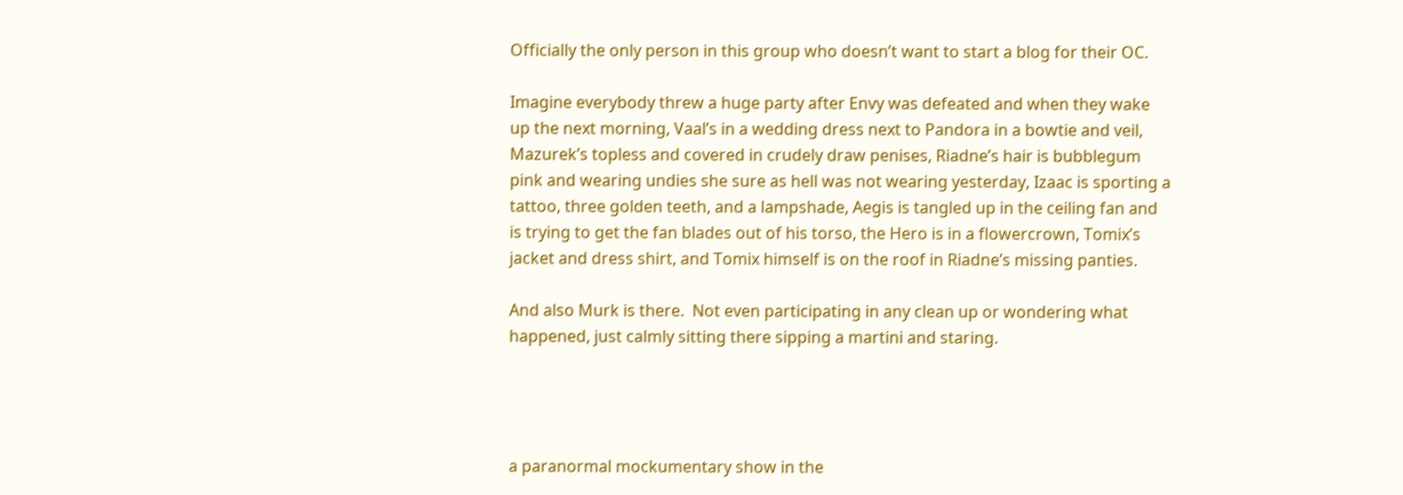Officially the only person in this group who doesn’t want to start a blog for their OC.

Imagine everybody threw a huge party after Envy was defeated and when they wake up the next morning, Vaal’s in a wedding dress next to Pandora in a bowtie and veil, Mazurek’s topless and covered in crudely draw penises, Riadne’s hair is bubblegum pink and wearing undies she sure as hell was not wearing yesterday, Izaac is sporting a tattoo, three golden teeth, and a lampshade, Aegis is tangled up in the ceiling fan and is trying to get the fan blades out of his torso, the Hero is in a flowercrown, Tomix’s jacket and dress shirt, and Tomix himself is on the roof in Riadne’s missing panties.

And also Murk is there.  Not even participating in any clean up or wondering what happened, just calmly sitting there sipping a martini and staring.




a paranormal mockumentary show in the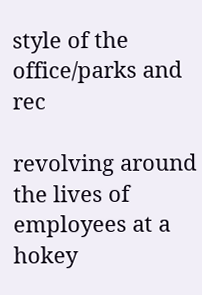style of the office/parks and rec

revolving around the lives of employees at a hokey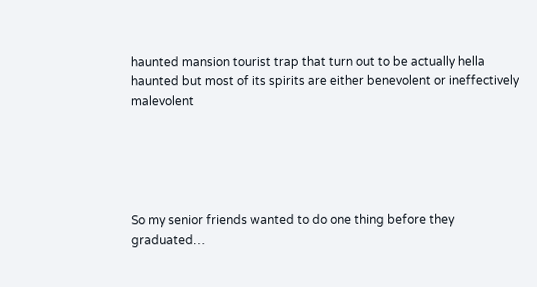haunted mansion tourist trap that turn out to be actually hella haunted but most of its spirits are either benevolent or ineffectively malevolent





So my senior friends wanted to do one thing before they graduated…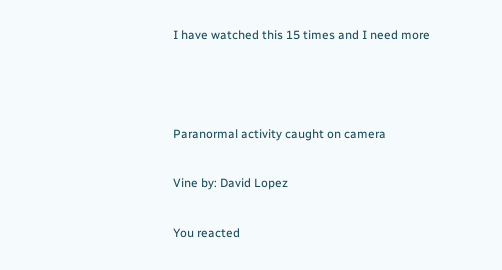I have watched this 15 times and I need more



Paranormal activity caught on camera

Vine by: David Lopez

You reacted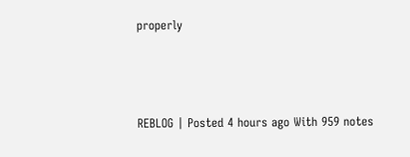properly



REBLOG | Posted 4 hours ago With 959 notes